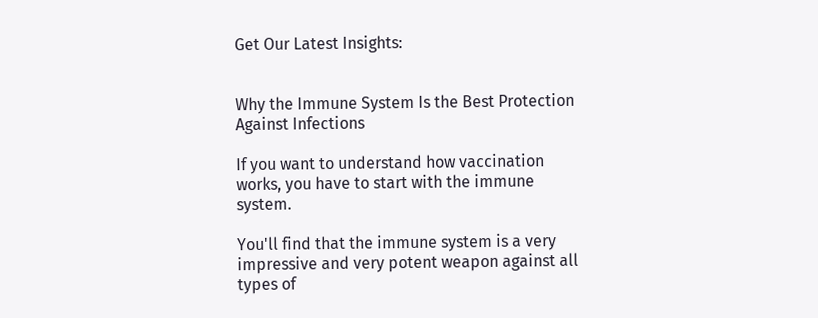Get Our Latest Insights:


Why the Immune System Is the Best Protection Against Infections

If you want to understand how vaccination works, you have to start with the immune system.

You'll find that the immune system is a very impressive and very potent weapon against all types of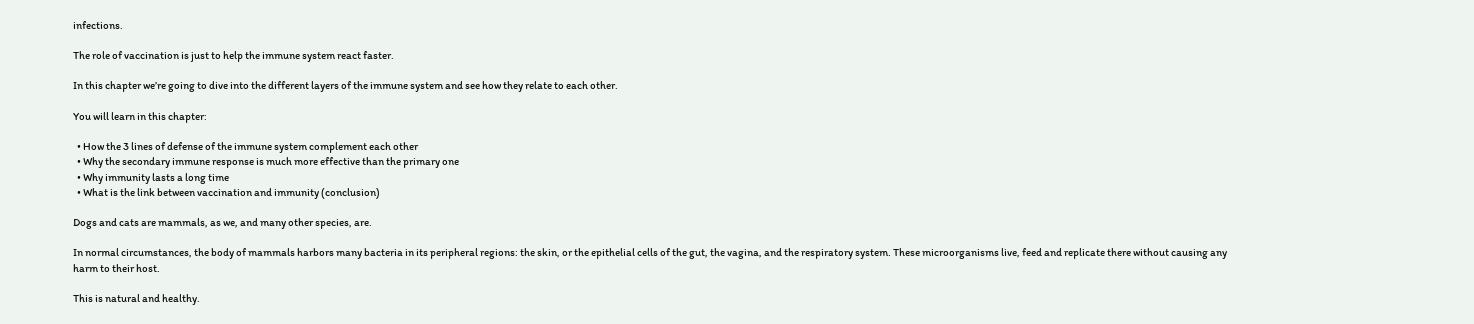infections.

The role of vaccination is just to help the immune system react faster.

In this chapter we’re going to dive into the different layers of the immune system and see how they relate to each other.

You will learn in this chapter:

  • How the 3 lines of defense of the immune system complement each other
  • Why the secondary immune response is much more effective than the primary one
  • Why immunity lasts a long time
  • What is the link between vaccination and immunity (conclusion)

Dogs and cats are mammals, as we, and many other species, are.

In normal circumstances, the body of mammals harbors many bacteria in its peripheral regions: the skin, or the epithelial cells of the gut, the vagina, and the respiratory system. These microorganisms live, feed and replicate there without causing any harm to their host.

This is natural and healthy.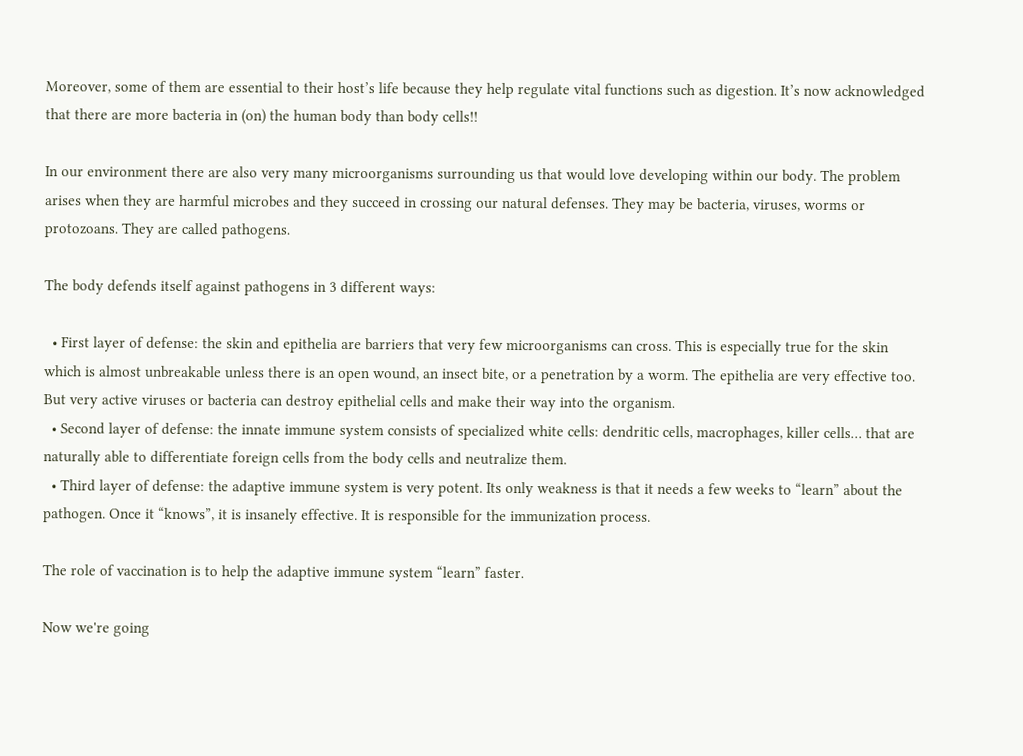Moreover, some of them are essential to their host’s life because they help regulate vital functions such as digestion. It’s now acknowledged that there are more bacteria in (on) the human body than body cells!!

In our environment there are also very many microorganisms surrounding us that would love developing within our body. The problem arises when they are harmful microbes and they succeed in crossing our natural defenses. They may be bacteria, viruses, worms or protozoans. They are called pathogens.

The body defends itself against pathogens in 3 different ways:

  • First layer of defense: the skin and epithelia are barriers that very few microorganisms can cross. This is especially true for the skin which is almost unbreakable unless there is an open wound, an insect bite, or a penetration by a worm. The epithelia are very effective too. But very active viruses or bacteria can destroy epithelial cells and make their way into the organism.
  • Second layer of defense: the innate immune system consists of specialized white cells: dendritic cells, macrophages, killer cells… that are naturally able to differentiate foreign cells from the body cells and neutralize them.
  • Third layer of defense: the adaptive immune system is very potent. Its only weakness is that it needs a few weeks to “learn” about the pathogen. Once it “knows”, it is insanely effective. It is responsible for the immunization process.

The role of vaccination is to help the adaptive immune system “learn” faster.

Now we're going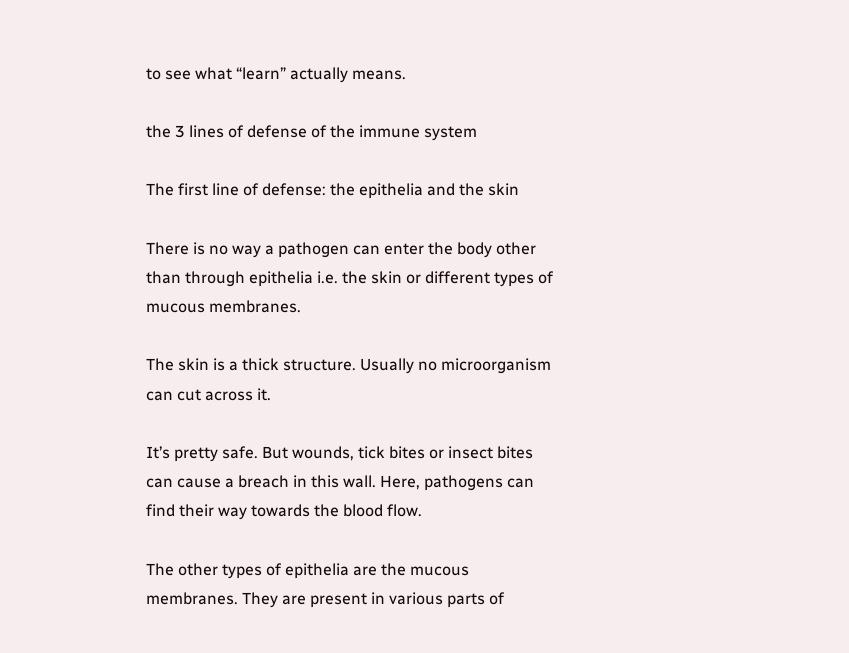to see what “learn” actually means.

the 3 lines of defense of the immune system

The first line of defense: the epithelia and the skin

There is no way a pathogen can enter the body other than through epithelia i.e. the skin or different types of mucous membranes.

The skin is a thick structure. Usually no microorganism can cut across it.

It’s pretty safe. But wounds, tick bites or insect bites can cause a breach in this wall. Here, pathogens can find their way towards the blood flow.

The other types of epithelia are the mucous membranes. They are present in various parts of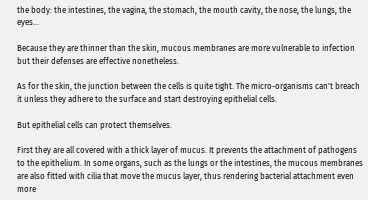the body: the intestines, the vagina, the stomach, the mouth cavity, the nose, the lungs, the eyes…

Because they are thinner than the skin, mucous membranes are more vulnerable to infection but their defenses are effective nonetheless.

As for the skin, the junction between the cells is quite tight. The micro-organisms can't breach it unless they adhere to the surface and start destroying epithelial cells.

But epithelial cells can protect themselves.

First they are all covered with a thick layer of mucus. It prevents the attachment of pathogens to the epithelium. In some organs, such as the lungs or the intestines, the mucous membranes are also fitted with cilia that move the mucus layer, thus rendering bacterial attachment even more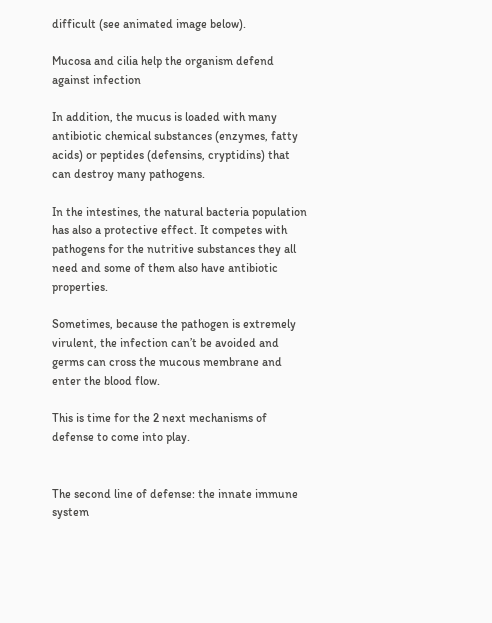difficult (see animated image below).

Mucosa and cilia help the organism defend against infection

In addition, the mucus is loaded with many antibiotic chemical substances (enzymes, fatty acids) or peptides (defensins, cryptidins) that can destroy many pathogens.

In the intestines, the natural bacteria population has also a protective effect. It competes with pathogens for the nutritive substances they all need and some of them also have antibiotic properties.

Sometimes, because the pathogen is extremely virulent, the infection can’t be avoided and germs can cross the mucous membrane and enter the blood flow.

This is time for the 2 next mechanisms of defense to come into play.


The second line of defense: the innate immune system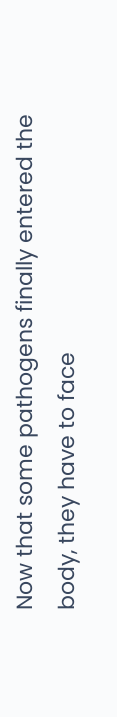Now that some pathogens finally entered the body, they have to face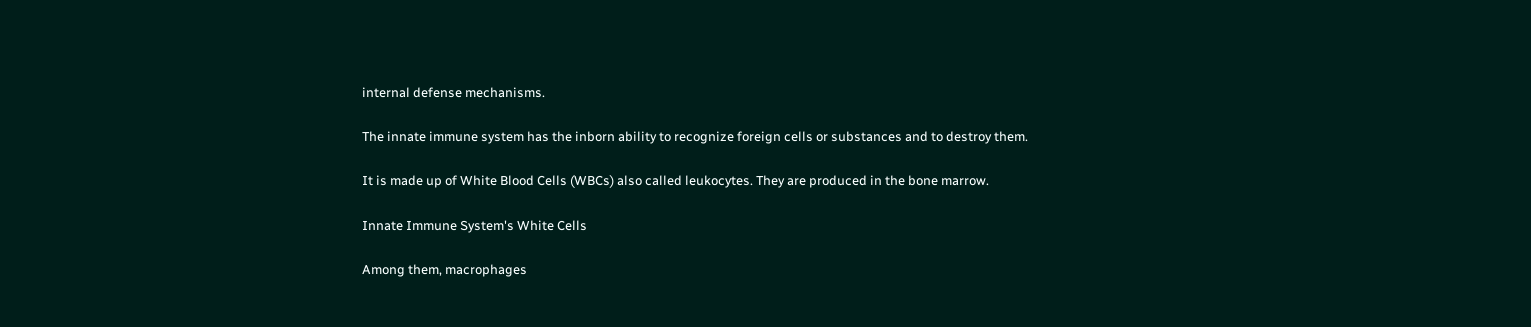internal defense mechanisms.

The innate immune system has the inborn ability to recognize foreign cells or substances and to destroy them.

It is made up of White Blood Cells (WBCs) also called leukocytes. They are produced in the bone marrow.

Innate Immune System's White Cells

Among them, macrophages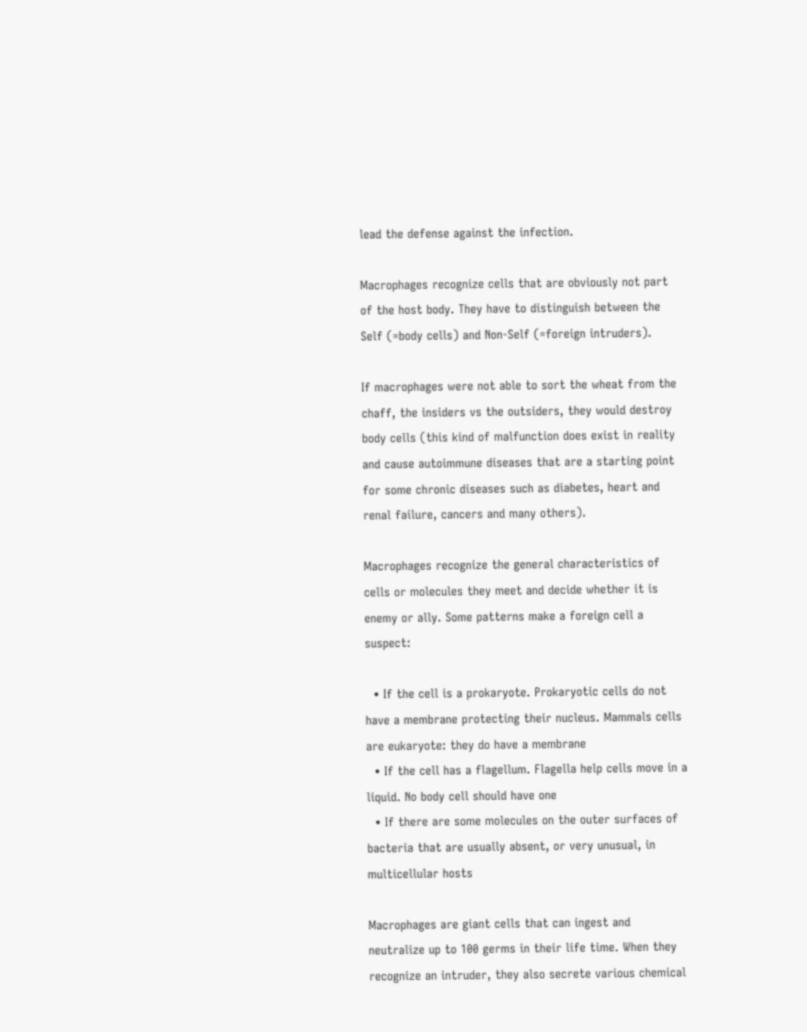lead the defense against the infection.

Macrophages recognize cells that are obviously not part of the host body. They have to distinguish between the Self (=body cells) and Non-Self (=foreign intruders).

If macrophages were not able to sort the wheat from the chaff, the insiders vs the outsiders, they would destroy body cells (this kind of malfunction does exist in reality and cause autoimmune diseases that are a starting point for some chronic diseases such as diabetes, heart and renal failure, cancers and many others).

Macrophages recognize the general characteristics of cells or molecules they meet and decide whether it is enemy or ally. Some patterns make a foreign cell a suspect:

  • If the cell is a prokaryote. Prokaryotic cells do not have a membrane protecting their nucleus. Mammals cells are eukaryote: they do have a membrane
  • If the cell has a flagellum. Flagella help cells move in a liquid. No body cell should have one
  • If there are some molecules on the outer surfaces of bacteria that are usually absent, or very unusual, in multicellular hosts

Macrophages are giant cells that can ingest and neutralize up to 100 germs in their life time. When they recognize an intruder, they also secrete various chemical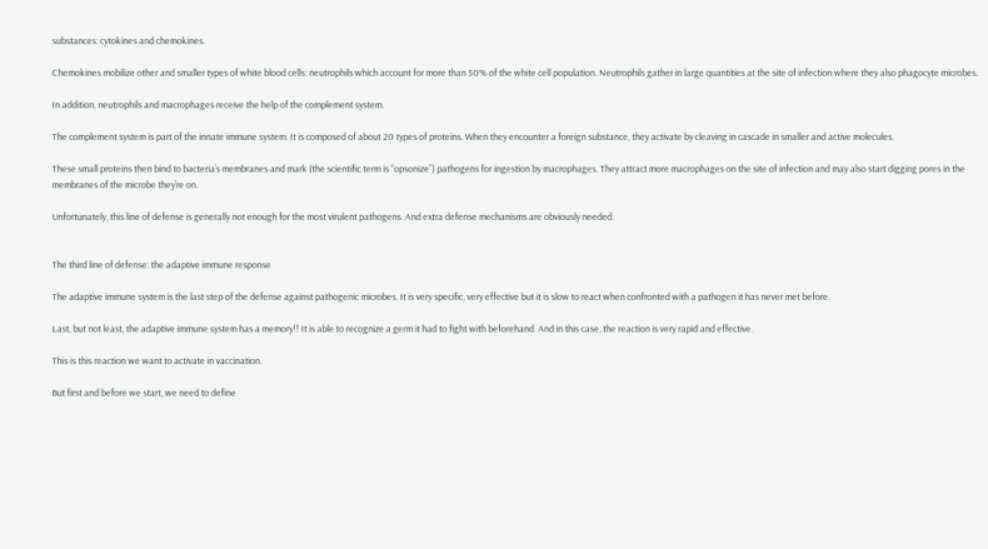substances: cytokines and chemokines.

Chemokines mobilize other and smaller types of white blood cells: neutrophils which account for more than 50% of the white cell population. Neutrophils gather in large quantities at the site of infection where they also phagocyte microbes.

In addition, neutrophils and macrophages receive the help of the complement system.

The complement system is part of the innate immune system. It is composed of about 20 types of proteins. When they encounter a foreign substance, they activate by cleaving in cascade in smaller and active molecules.

These small proteins then bind to bacteria’s membranes and mark (the scientific term is “opsonize”) pathogens for ingestion by macrophages. They attract more macrophages on the site of infection and may also start digging pores in the membranes of the microbe they’re on.

Unfortunately, this line of defense is generally not enough for the most virulent pathogens. And extra defense mechanisms are obviously needed.


The third line of defense: the adaptive immune response

The adaptive immune system is the last step of the defense against pathogenic microbes. It is very specific, very effective but it is slow to react when confronted with a pathogen it has never met before.

Last, but not least, the adaptive immune system has a memory!! It is able to recognize a germ it had to fight with beforehand. And in this case, the reaction is very rapid and effective.

This is this reaction we want to activate in vaccination.

But first and before we start, we need to define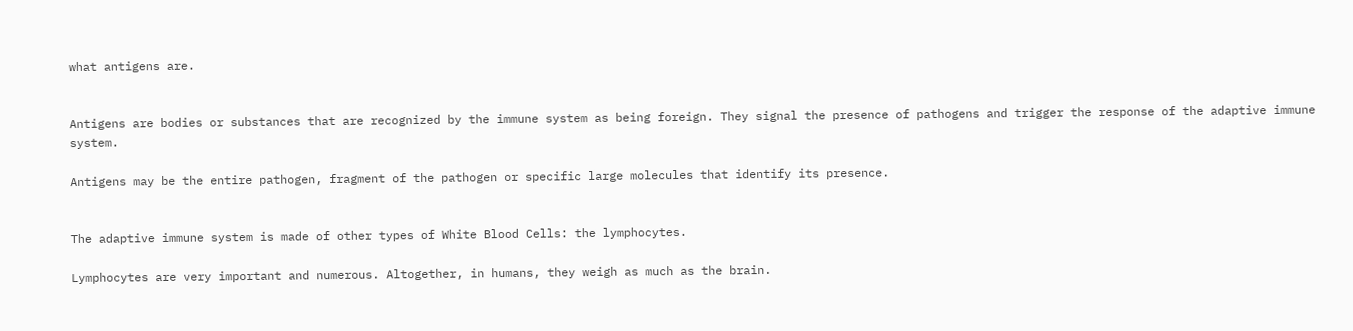what antigens are.


Antigens are bodies or substances that are recognized by the immune system as being foreign. They signal the presence of pathogens and trigger the response of the adaptive immune system.

Antigens may be the entire pathogen, fragment of the pathogen or specific large molecules that identify its presence.


The adaptive immune system is made of other types of White Blood Cells: the lymphocytes.

Lymphocytes are very important and numerous. Altogether, in humans, they weigh as much as the brain.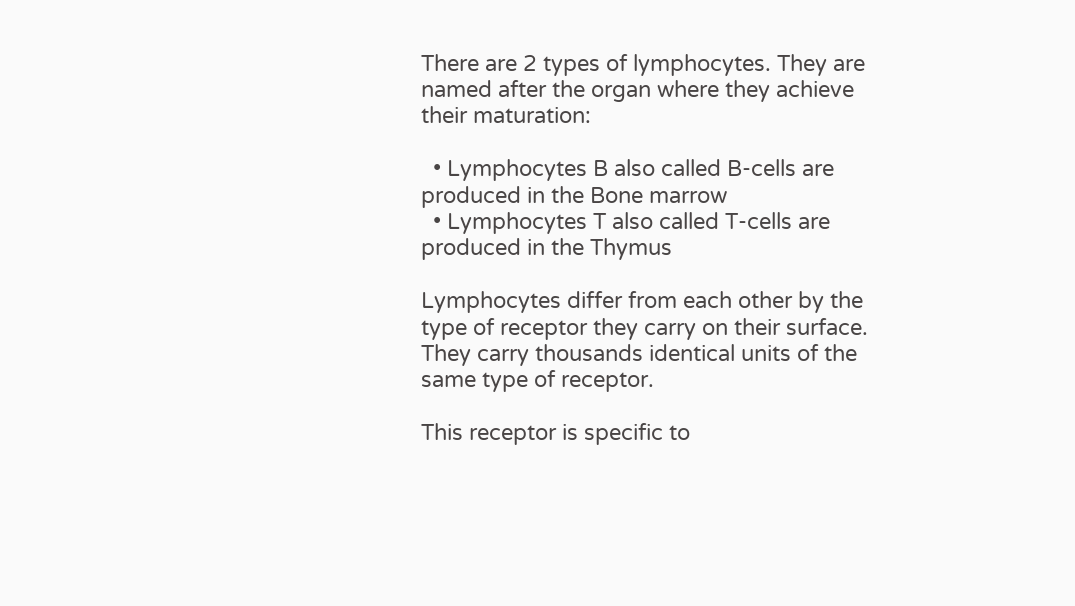There are 2 types of lymphocytes. They are named after the organ where they achieve their maturation:

  • Lymphocytes B also called B-cells are produced in the Bone marrow
  • Lymphocytes T also called T-cells are produced in the Thymus

Lymphocytes differ from each other by the type of receptor they carry on their surface. They carry thousands identical units of the same type of receptor.

This receptor is specific to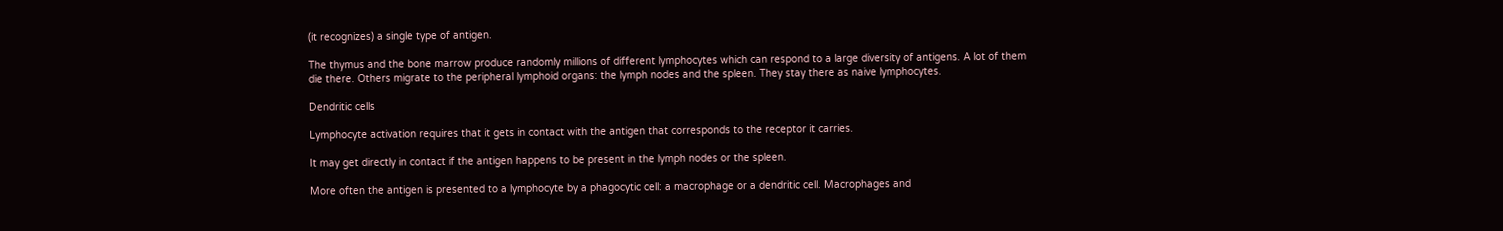(it recognizes) a single type of antigen.

The thymus and the bone marrow produce randomly millions of different lymphocytes which can respond to a large diversity of antigens. A lot of them die there. Others migrate to the peripheral lymphoid organs: the lymph nodes and the spleen. They stay there as naive lymphocytes.

Dendritic cells

Lymphocyte activation requires that it gets in contact with the antigen that corresponds to the receptor it carries.

It may get directly in contact if the antigen happens to be present in the lymph nodes or the spleen.

More often the antigen is presented to a lymphocyte by a phagocytic cell: a macrophage or a dendritic cell. Macrophages and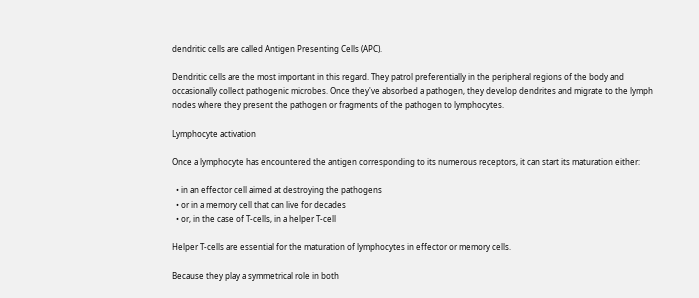dendritic cells are called Antigen Presenting Cells (APC).

Dendritic cells are the most important in this regard. They patrol preferentially in the peripheral regions of the body and occasionally collect pathogenic microbes. Once they've absorbed a pathogen, they develop dendrites and migrate to the lymph nodes where they present the pathogen or fragments of the pathogen to lymphocytes.

Lymphocyte activation

Once a lymphocyte has encountered the antigen corresponding to its numerous receptors, it can start its maturation either:

  • in an effector cell aimed at destroying the pathogens
  • or in a memory cell that can live for decades
  • or, in the case of T-cells, in a helper T-cell

Helper T-cells are essential for the maturation of lymphocytes in effector or memory cells.

Because they play a symmetrical role in both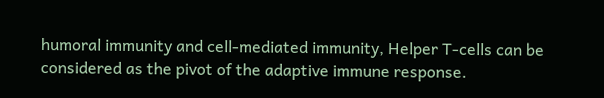humoral immunity and cell-mediated immunity, Helper T-cells can be considered as the pivot of the adaptive immune response.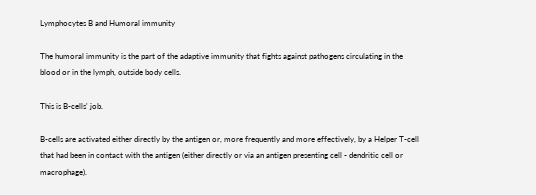Lymphocytes B and Humoral immunity

The humoral immunity is the part of the adaptive immunity that fights against pathogens circulating in the blood or in the lymph, outside body cells.

This is B-cells' job.

B-cells are activated either directly by the antigen or, more frequently and more effectively, by a Helper T-cell that had been in contact with the antigen (either directly or via an antigen presenting cell - dendritic cell or macrophage).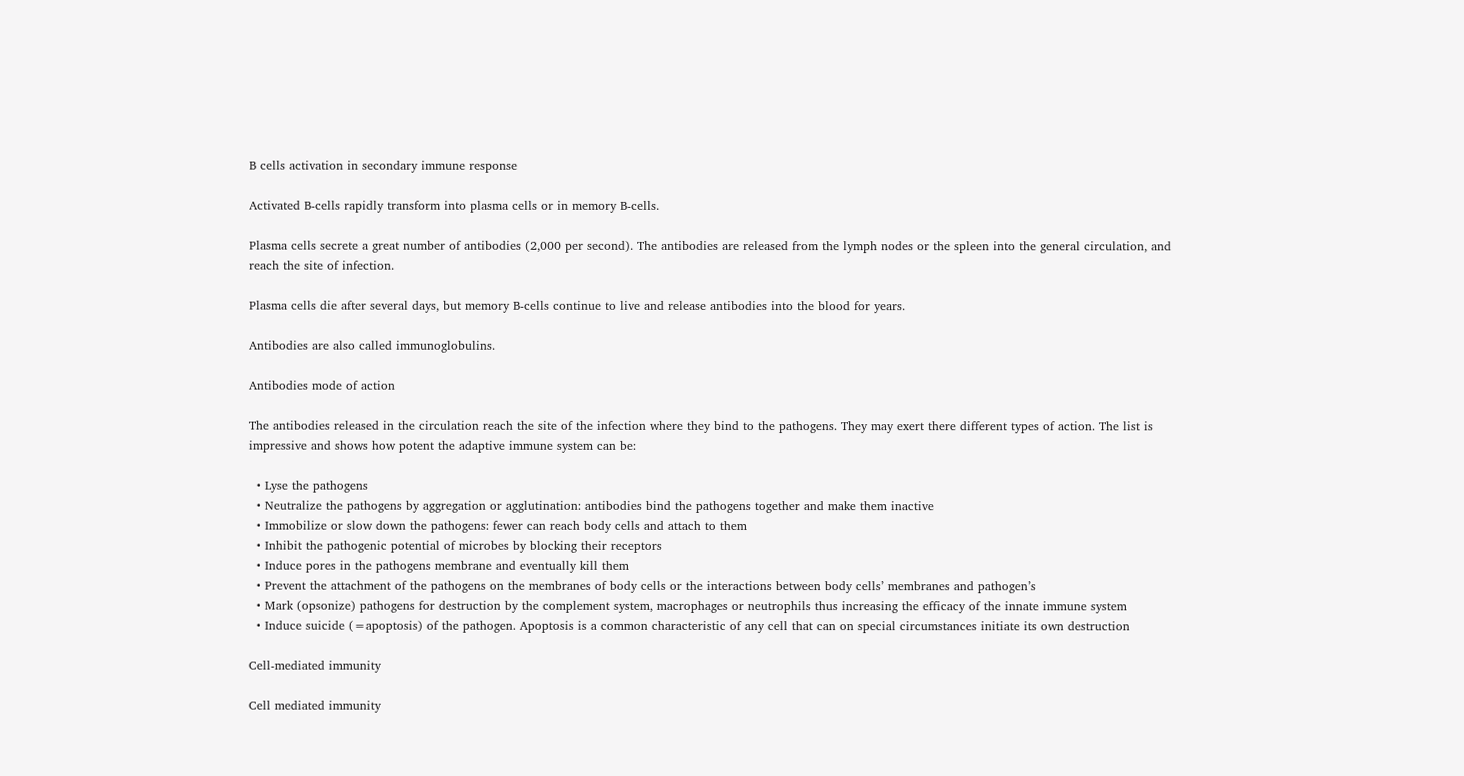B cells activation in secondary immune response

Activated B-cells rapidly transform into plasma cells or in memory B-cells.

Plasma cells secrete a great number of antibodies (2,000 per second). The antibodies are released from the lymph nodes or the spleen into the general circulation, and reach the site of infection.

Plasma cells die after several days, but memory B-cells continue to live and release antibodies into the blood for years.

Antibodies are also called immunoglobulins.

Antibodies mode of action

The antibodies released in the circulation reach the site of the infection where they bind to the pathogens. They may exert there different types of action. The list is impressive and shows how potent the adaptive immune system can be:

  • Lyse the pathogens
  • Neutralize the pathogens by aggregation or agglutination: antibodies bind the pathogens together and make them inactive
  • Immobilize or slow down the pathogens: fewer can reach body cells and attach to them
  • Inhibit the pathogenic potential of microbes by blocking their receptors
  • Induce pores in the pathogens membrane and eventually kill them
  • Prevent the attachment of the pathogens on the membranes of body cells or the interactions between body cells’ membranes and pathogen’s
  • Mark (opsonize) pathogens for destruction by the complement system, macrophages or neutrophils thus increasing the efficacy of the innate immune system
  • Induce suicide (=apoptosis) of the pathogen. Apoptosis is a common characteristic of any cell that can on special circumstances initiate its own destruction

Cell-mediated immunity

Cell mediated immunity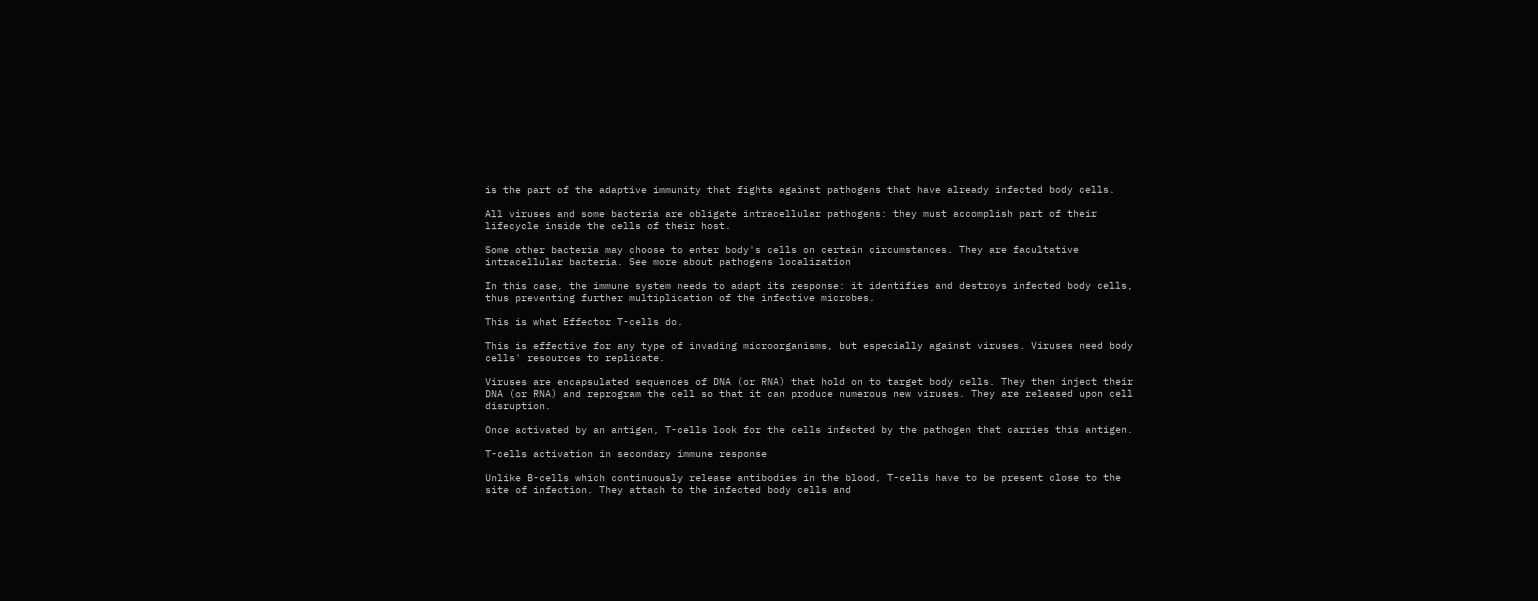is the part of the adaptive immunity that fights against pathogens that have already infected body cells.

All viruses and some bacteria are obligate intracellular pathogens: they must accomplish part of their lifecycle inside the cells of their host.

Some other bacteria may choose to enter body's cells on certain circumstances. They are facultative intracellular bacteria. See more about pathogens localization

In this case, the immune system needs to adapt its response: it identifies and destroys infected body cells, thus preventing further multiplication of the infective microbes.

This is what Effector T-cells do.

This is effective for any type of invading microorganisms, but especially against viruses. Viruses need body cells' resources to replicate.

Viruses are encapsulated sequences of DNA (or RNA) that hold on to target body cells. They then inject their DNA (or RNA) and reprogram the cell so that it can produce numerous new viruses. They are released upon cell disruption.

Once activated by an antigen, T-cells look for the cells infected by the pathogen that carries this antigen.

T-cells activation in secondary immune response

Unlike B-cells which continuously release antibodies in the blood, T-cells have to be present close to the site of infection. They attach to the infected body cells and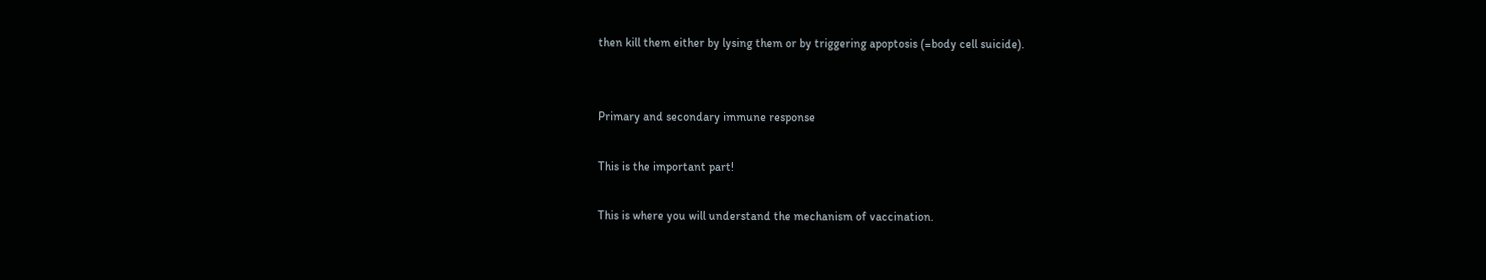then kill them either by lysing them or by triggering apoptosis (=body cell suicide).


Primary and secondary immune response

This is the important part!

This is where you will understand the mechanism of vaccination.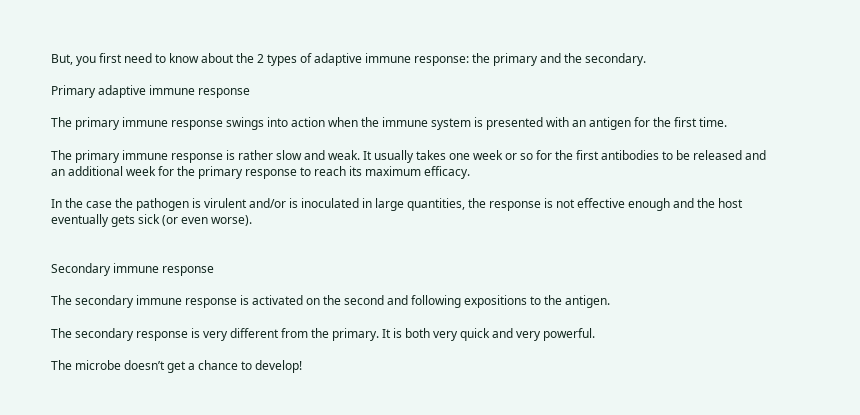But, you first need to know about the 2 types of adaptive immune response: the primary and the secondary.

Primary adaptive immune response

The primary immune response swings into action when the immune system is presented with an antigen for the first time.

The primary immune response is rather slow and weak. It usually takes one week or so for the first antibodies to be released and an additional week for the primary response to reach its maximum efficacy.

In the case the pathogen is virulent and/or is inoculated in large quantities, the response is not effective enough and the host eventually gets sick (or even worse).


Secondary immune response

The secondary immune response is activated on the second and following expositions to the antigen.

The secondary response is very different from the primary. It is both very quick and very powerful.

The microbe doesn’t get a chance to develop!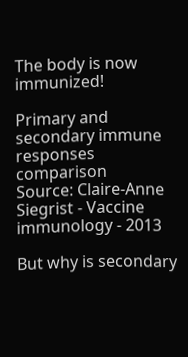The body is now immunized!

Primary and secondary immune responses comparison
Source: Claire-Anne Siegrist - Vaccine immunology - 2013

But why is secondary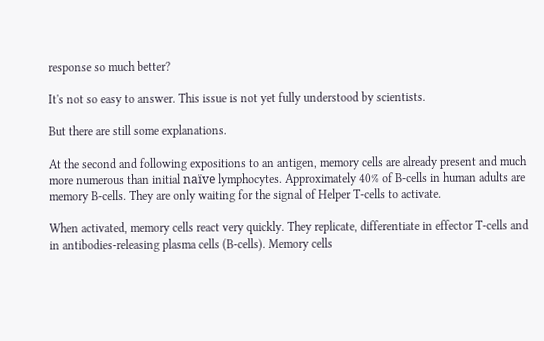response so much better?

It's not so easy to answer. This issue is not yet fully understood by scientists.

But there are still some explanations.

At the second and following expositions to an antigen, memory cells are already present and much more numerous than initial naïve lymphocytes. Approximately 40% of B-cells in human adults are memory B-cells. They are only waiting for the signal of Helper T-cells to activate.

When activated, memory cells react very quickly. They replicate, differentiate in effector T-cells and in antibodies-releasing plasma cells (B-cells). Memory cells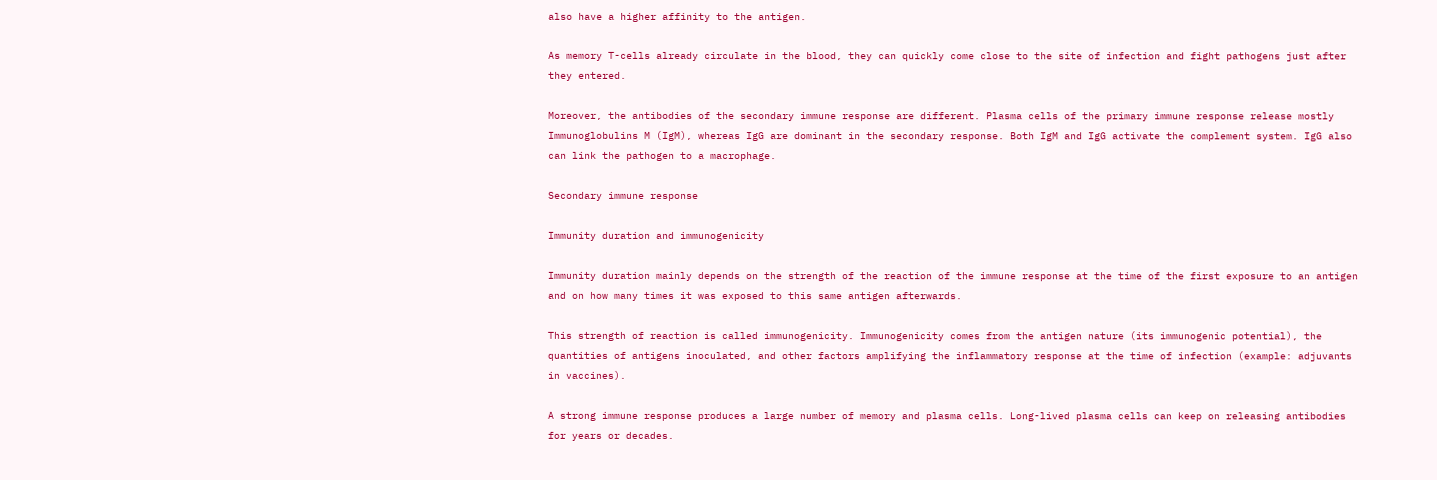also have a higher affinity to the antigen.

As memory T-cells already circulate in the blood, they can quickly come close to the site of infection and fight pathogens just after they entered.

Moreover, the antibodies of the secondary immune response are different. Plasma cells of the primary immune response release mostly Immunoglobulins M (IgM), whereas IgG are dominant in the secondary response. Both IgM and IgG activate the complement system. IgG also can link the pathogen to a macrophage.

Secondary immune response

Immunity duration and immunogenicity

Immunity duration mainly depends on the strength of the reaction of the immune response at the time of the first exposure to an antigen and on how many times it was exposed to this same antigen afterwards.

This strength of reaction is called immunogenicity. Immunogenicity comes from the antigen nature (its immunogenic potential), the quantities of antigens inoculated, and other factors amplifying the inflammatory response at the time of infection (example: adjuvants in vaccines).

A strong immune response produces a large number of memory and plasma cells. Long-lived plasma cells can keep on releasing antibodies for years or decades.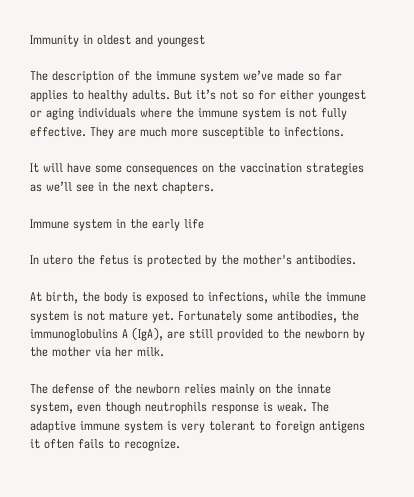Immunity in oldest and youngest

The description of the immune system we’ve made so far applies to healthy adults. But it’s not so for either youngest or aging individuals where the immune system is not fully effective. They are much more susceptible to infections.

It will have some consequences on the vaccination strategies as we’ll see in the next chapters.

Immune system in the early life

In utero the fetus is protected by the mother's antibodies.

At birth, the body is exposed to infections, while the immune system is not mature yet. Fortunately some antibodies, the immunoglobulins A (IgA), are still provided to the newborn by the mother via her milk.

The defense of the newborn relies mainly on the innate system, even though neutrophils response is weak. The adaptive immune system is very tolerant to foreign antigens it often fails to recognize.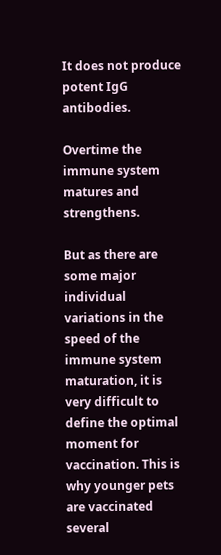It does not produce potent IgG antibodies.

Overtime the immune system matures and strengthens.

But as there are some major individual variations in the speed of the immune system maturation, it is very difficult to define the optimal moment for vaccination. This is why younger pets are vaccinated several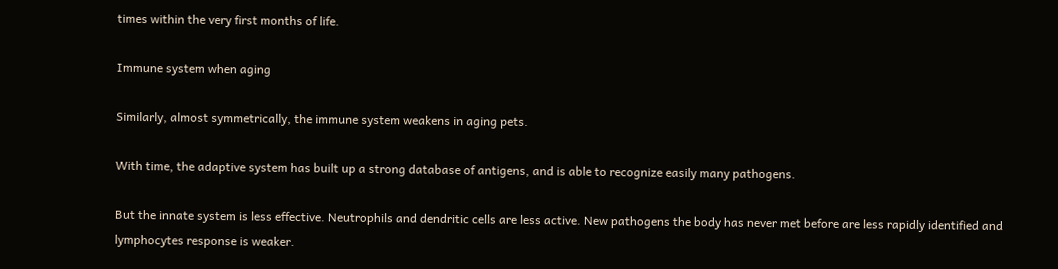times within the very first months of life.

Immune system when aging

Similarly, almost symmetrically, the immune system weakens in aging pets.

With time, the adaptive system has built up a strong database of antigens, and is able to recognize easily many pathogens.

But the innate system is less effective. Neutrophils and dendritic cells are less active. New pathogens the body has never met before are less rapidly identified and lymphocytes response is weaker.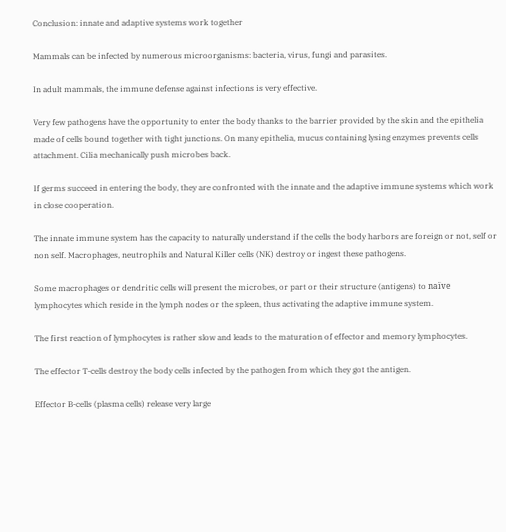Conclusion: innate and adaptive systems work together

Mammals can be infected by numerous microorganisms: bacteria, virus, fungi and parasites.

In adult mammals, the immune defense against infections is very effective.

Very few pathogens have the opportunity to enter the body thanks to the barrier provided by the skin and the epithelia made of cells bound together with tight junctions. On many epithelia, mucus containing lysing enzymes prevents cells attachment. Cilia mechanically push microbes back.

If germs succeed in entering the body, they are confronted with the innate and the adaptive immune systems which work in close cooperation.

The innate immune system has the capacity to naturally understand if the cells the body harbors are foreign or not, self or non self. Macrophages, neutrophils and Natural Killer cells (NK) destroy or ingest these pathogens.

Some macrophages or dendritic cells will present the microbes, or part or their structure (antigens) to naïve lymphocytes which reside in the lymph nodes or the spleen, thus activating the adaptive immune system.

The first reaction of lymphocytes is rather slow and leads to the maturation of effector and memory lymphocytes.

The effector T-cells destroy the body cells infected by the pathogen from which they got the antigen.

Effector B-cells (plasma cells) release very large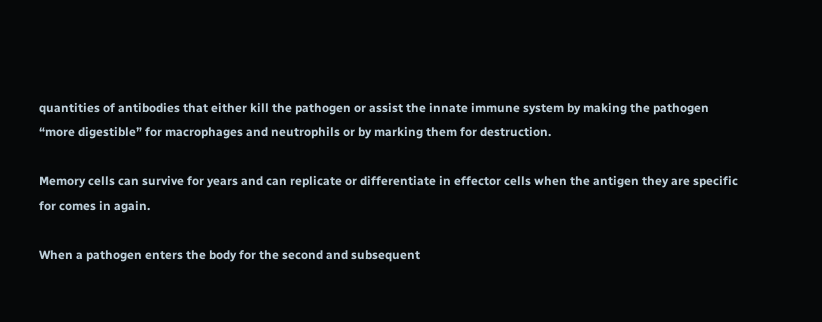quantities of antibodies that either kill the pathogen or assist the innate immune system by making the pathogen “more digestible” for macrophages and neutrophils or by marking them for destruction.

Memory cells can survive for years and can replicate or differentiate in effector cells when the antigen they are specific for comes in again.

When a pathogen enters the body for the second and subsequent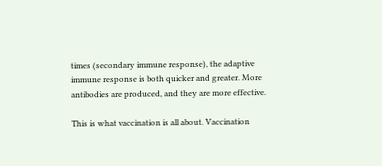times (secondary immune response), the adaptive immune response is both quicker and greater. More antibodies are produced, and they are more effective.

This is what vaccination is all about. Vaccination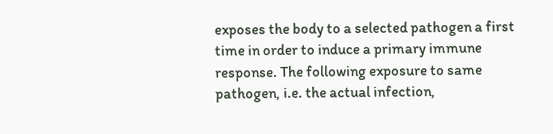exposes the body to a selected pathogen a first time in order to induce a primary immune response. The following exposure to same pathogen, i.e. the actual infection,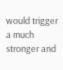would trigger a much stronger and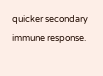quicker secondary immune response.